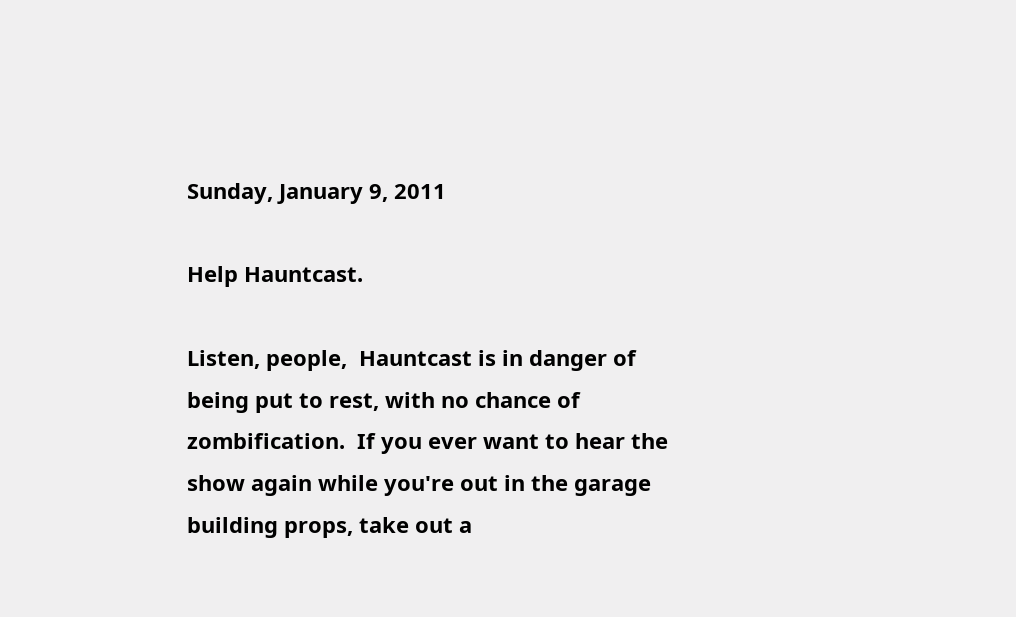Sunday, January 9, 2011

Help Hauntcast.

Listen, people,  Hauntcast is in danger of being put to rest, with no chance of zombification.  If you ever want to hear the show again while you're out in the garage building props, take out a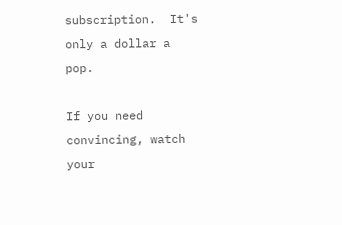subscription.  It's only a dollar a pop.

If you need convincing, watch your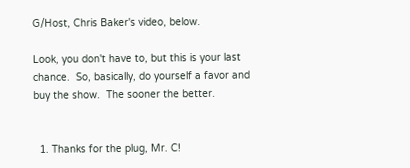G/Host, Chris Baker's video, below.

Look, you don't have to, but this is your last chance.  So, basically, do yourself a favor and buy the show.  The sooner the better.


  1. Thanks for the plug, Mr. C!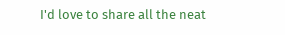I'd love to share all the neat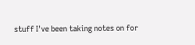stuff I've been taking notes on for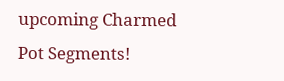upcoming Charmed Pot Segments!